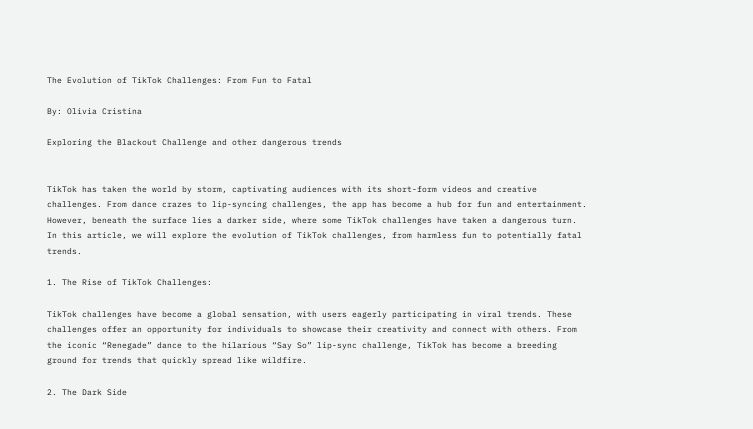The Evolution of TikTok Challenges: From Fun to Fatal

By: Olivia Cristina

Exploring the Blackout Challenge and other dangerous trends


TikTok has taken the world by storm, captivating audiences with its short-form videos and creative challenges. From dance crazes to lip-syncing challenges, the app has become a hub for fun and entertainment. However, beneath the surface lies a darker side, where some TikTok challenges have taken a dangerous turn. In this article, we will explore the evolution of TikTok challenges, from harmless fun to potentially fatal trends.

1. The Rise of TikTok Challenges:

TikTok challenges have become a global sensation, with users eagerly participating in viral trends. These challenges offer an opportunity for individuals to showcase their creativity and connect with others. From the iconic “Renegade” dance to the hilarious “Say So” lip-sync challenge, TikTok has become a breeding ground for trends that quickly spread like wildfire.

2. The Dark Side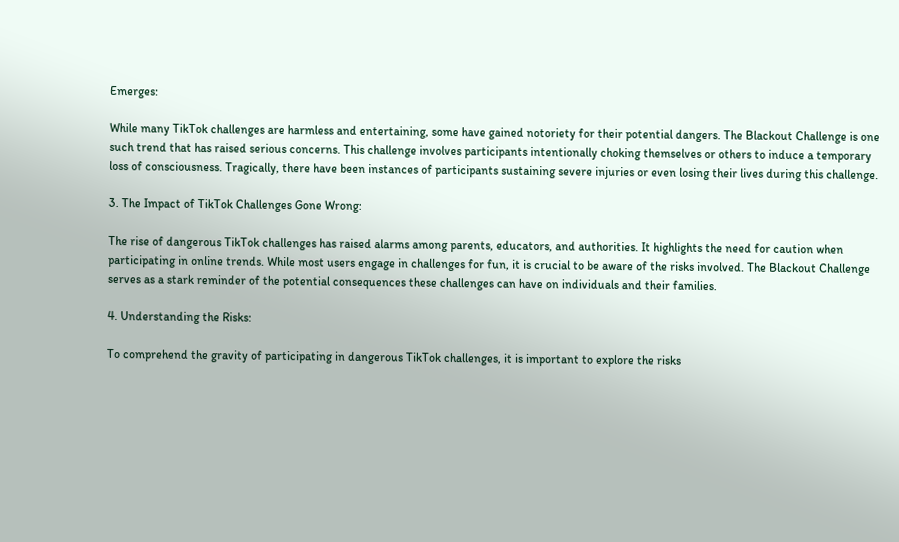Emerges:

While many TikTok challenges are harmless and entertaining, some have gained notoriety for their potential dangers. The Blackout Challenge is one such trend that has raised serious concerns. This challenge involves participants intentionally choking themselves or others to induce a temporary loss of consciousness. Tragically, there have been instances of participants sustaining severe injuries or even losing their lives during this challenge.

3. The Impact of TikTok Challenges Gone Wrong:

The rise of dangerous TikTok challenges has raised alarms among parents, educators, and authorities. It highlights the need for caution when participating in online trends. While most users engage in challenges for fun, it is crucial to be aware of the risks involved. The Blackout Challenge serves as a stark reminder of the potential consequences these challenges can have on individuals and their families.

4. Understanding the Risks:

To comprehend the gravity of participating in dangerous TikTok challenges, it is important to explore the risks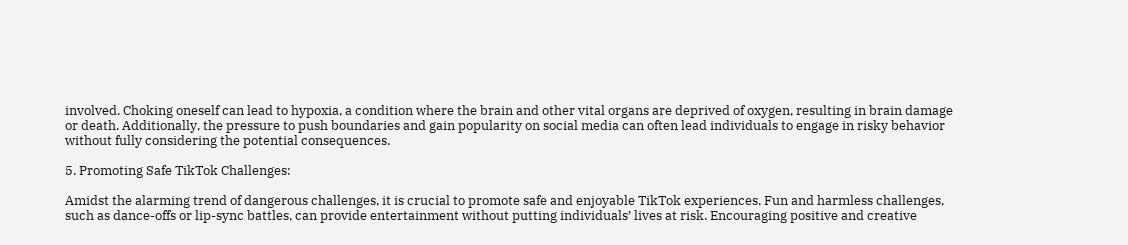involved. Choking oneself can lead to hypoxia, a condition where the brain and other vital organs are deprived of oxygen, resulting in brain damage or death. Additionally, the pressure to push boundaries and gain popularity on social media can often lead individuals to engage in risky behavior without fully considering the potential consequences.

5. Promoting Safe TikTok Challenges:

Amidst the alarming trend of dangerous challenges, it is crucial to promote safe and enjoyable TikTok experiences. Fun and harmless challenges, such as dance-offs or lip-sync battles, can provide entertainment without putting individuals’ lives at risk. Encouraging positive and creative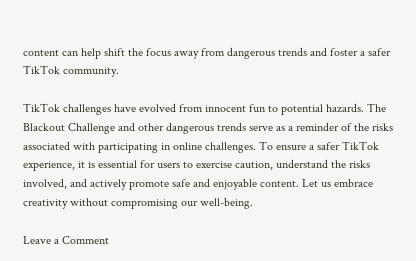content can help shift the focus away from dangerous trends and foster a safer TikTok community.

TikTok challenges have evolved from innocent fun to potential hazards. The Blackout Challenge and other dangerous trends serve as a reminder of the risks associated with participating in online challenges. To ensure a safer TikTok experience, it is essential for users to exercise caution, understand the risks involved, and actively promote safe and enjoyable content. Let us embrace creativity without compromising our well-being.

Leave a Comment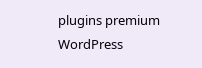plugins premium WordPress